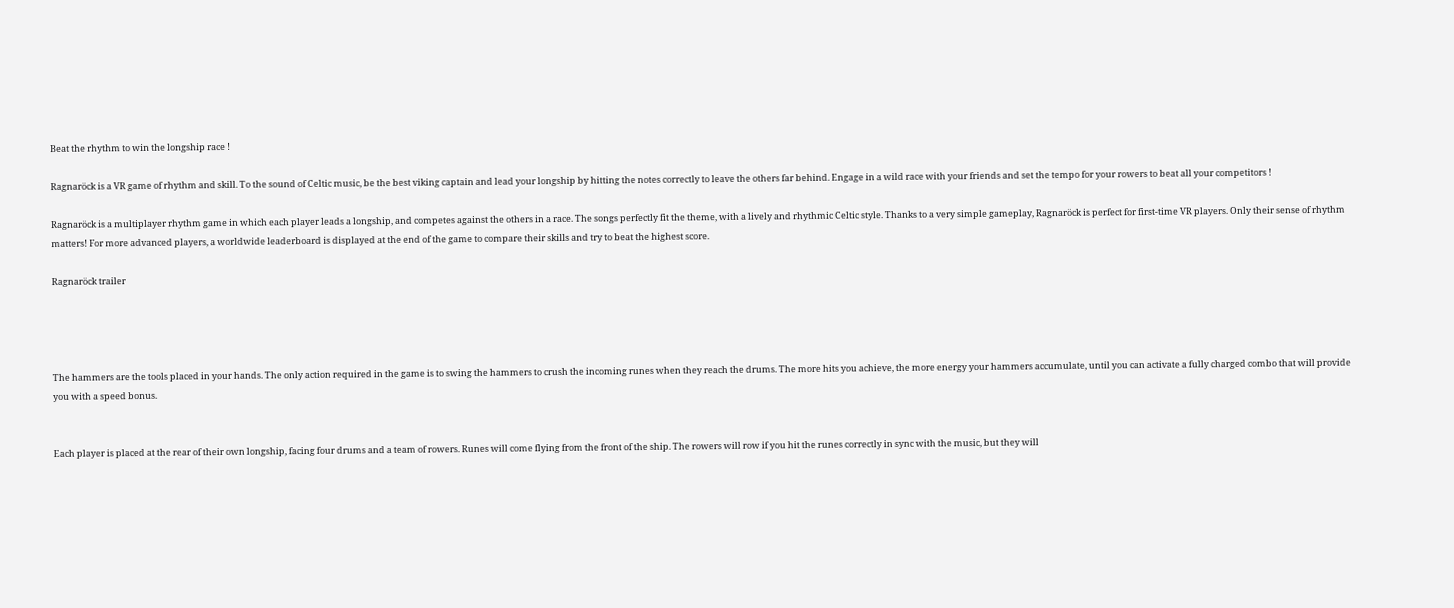Beat the rhythm to win the longship race !

Ragnaröck is a VR game of rhythm and skill. To the sound of Celtic music, be the best viking captain and lead your longship by hitting the notes correctly to leave the others far behind. Engage in a wild race with your friends and set the tempo for your rowers to beat all your competitors !

Ragnaröck is a multiplayer rhythm game in which each player leads a longship, and competes against the others in a race. The songs perfectly fit the theme, with a lively and rhythmic Celtic style. Thanks to a very simple gameplay, Ragnaröck is perfect for first-time VR players. Only their sense of rhythm matters! For more advanced players, a worldwide leaderboard is displayed at the end of the game to compare their skills and try to beat the highest score.

Ragnaröck trailer




The hammers are the tools placed in your hands. The only action required in the game is to swing the hammers to crush the incoming runes when they reach the drums. The more hits you achieve, the more energy your hammers accumulate, until you can activate a fully charged combo that will provide you with a speed bonus.


Each player is placed at the rear of their own longship, facing four drums and a team of rowers. Runes will come flying from the front of the ship. The rowers will row if you hit the runes correctly in sync with the music, but they will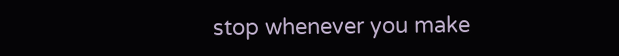stop whenever you make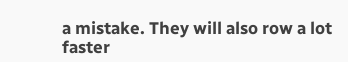a mistake. They will also row a lot faster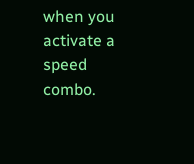when you activate a speed combo.